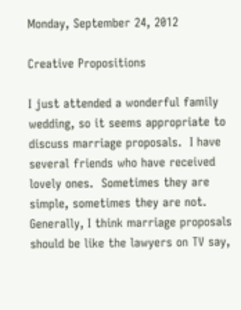Monday, September 24, 2012

Creative Propositions

I just attended a wonderful family wedding, so it seems appropriate to discuss marriage proposals.  I have several friends who have received lovely ones.  Sometimes they are simple, sometimes they are not.  Generally, I think marriage proposals should be like the lawyers on TV say,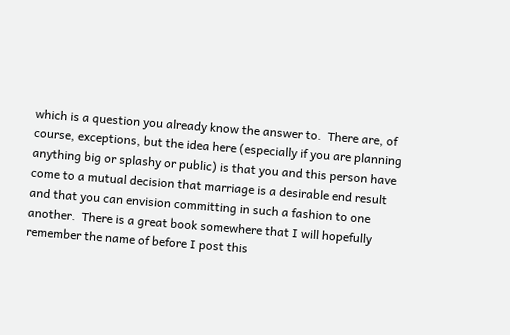which is a question you already know the answer to.  There are, of course, exceptions, but the idea here (especially if you are planning anything big or splashy or public) is that you and this person have come to a mutual decision that marriage is a desirable end result and that you can envision committing in such a fashion to one another.  There is a great book somewhere that I will hopefully remember the name of before I post this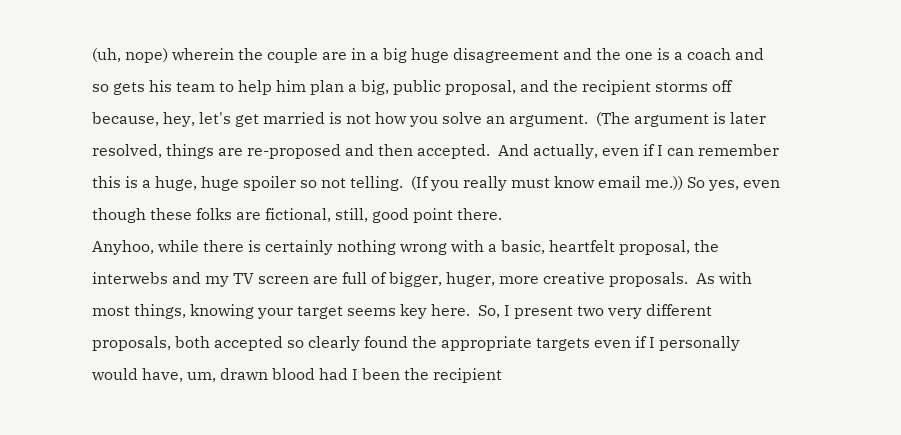(uh, nope) wherein the couple are in a big huge disagreement and the one is a coach and so gets his team to help him plan a big, public proposal, and the recipient storms off because, hey, let's get married is not how you solve an argument.  (The argument is later resolved, things are re-proposed and then accepted.  And actually, even if I can remember this is a huge, huge spoiler so not telling.  (If you really must know email me.)) So yes, even though these folks are fictional, still, good point there.
Anyhoo, while there is certainly nothing wrong with a basic, heartfelt proposal, the interwebs and my TV screen are full of bigger, huger, more creative proposals.  As with most things, knowing your target seems key here.  So, I present two very different proposals, both accepted so clearly found the appropriate targets even if I personally would have, um, drawn blood had I been the recipient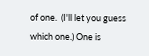of one.  (I'll let you guess which one.) One is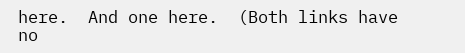here.  And one here.  (Both links have no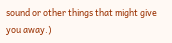sound or other things that might give you away.)